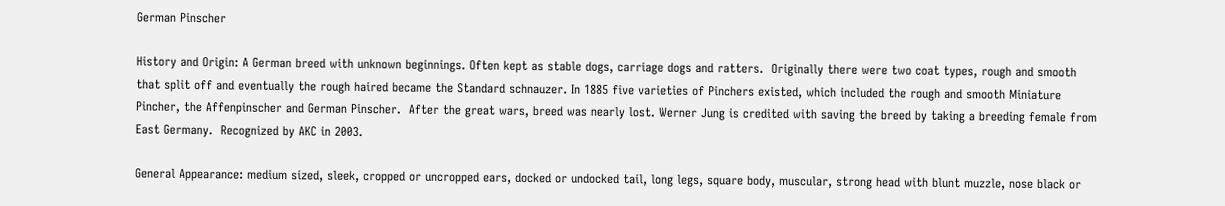German Pinscher

History and Origin: A German breed with unknown beginnings. Often kept as stable dogs, carriage dogs and ratters.  Originally there were two coat types, rough and smooth that split off and eventually the rough haired became the Standard schnauzer. In 1885 five varieties of Pinchers existed, which included the rough and smooth Miniature Pincher, the Affenpinscher and German Pinscher.  After the great wars, breed was nearly lost. Werner Jung is credited with saving the breed by taking a breeding female from East Germany.  Recognized by AKC in 2003.

General Appearance: medium sized, sleek, cropped or uncropped ears, docked or undocked tail, long legs, square body, muscular, strong head with blunt muzzle, nose black or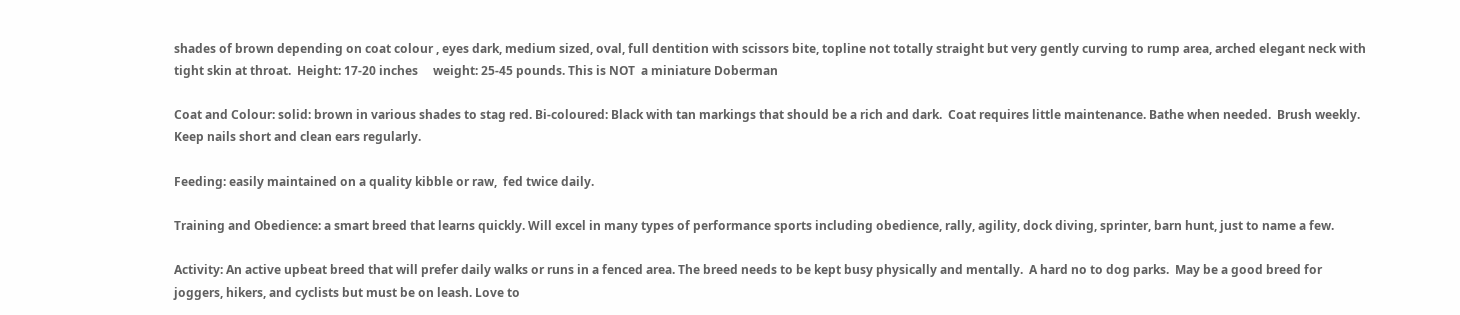shades of brown depending on coat colour , eyes dark, medium sized, oval, full dentition with scissors bite, topline not totally straight but very gently curving to rump area, arched elegant neck with tight skin at throat.  Height: 17-20 inches     weight: 25-45 pounds. This is NOT  a miniature Doberman

Coat and Colour: solid: brown in various shades to stag red. Bi-coloured: Black with tan markings that should be a rich and dark.  Coat requires little maintenance. Bathe when needed.  Brush weekly.  Keep nails short and clean ears regularly.

Feeding: easily maintained on a quality kibble or raw,  fed twice daily.

Training and Obedience: a smart breed that learns quickly. Will excel in many types of performance sports including obedience, rally, agility, dock diving, sprinter, barn hunt, just to name a few.

Activity: An active upbeat breed that will prefer daily walks or runs in a fenced area. The breed needs to be kept busy physically and mentally.  A hard no to dog parks.  May be a good breed for joggers, hikers, and cyclists but must be on leash. Love to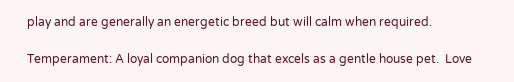play and are generally an energetic breed but will calm when required.

Temperament: A loyal companion dog that excels as a gentle house pet.  Love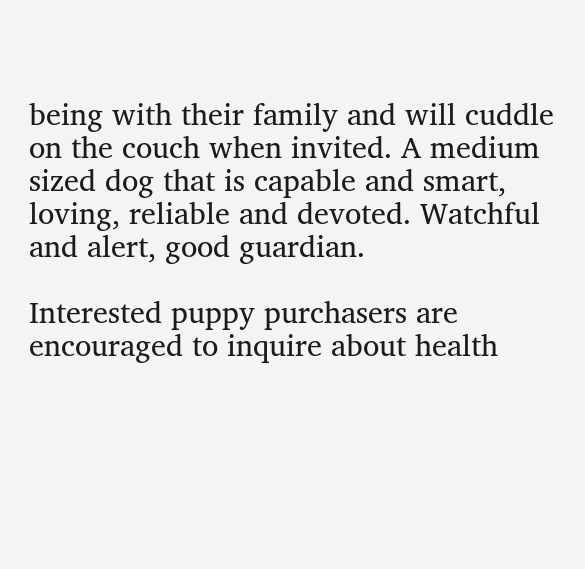being with their family and will cuddle on the couch when invited. A medium sized dog that is capable and smart, loving, reliable and devoted. Watchful and alert, good guardian.

Interested puppy purchasers are encouraged to inquire about health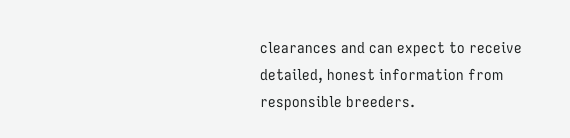clearances and can expect to receive detailed, honest information from responsible breeders.